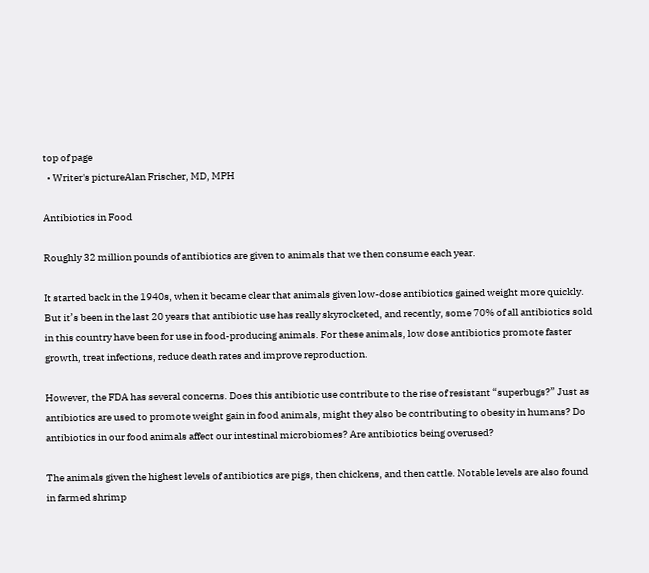top of page
  • Writer's pictureAlan Frischer, MD, MPH

Antibiotics in Food

Roughly 32 million pounds of antibiotics are given to animals that we then consume each year.

It started back in the 1940s, when it became clear that animals given low-dose antibiotics gained weight more quickly. But it’s been in the last 20 years that antibiotic use has really skyrocketed, and recently, some 70% of all antibiotics sold in this country have been for use in food-producing animals. For these animals, low dose antibiotics promote faster growth, treat infections, reduce death rates and improve reproduction.

However, the FDA has several concerns. Does this antibiotic use contribute to the rise of resistant “superbugs?” Just as antibiotics are used to promote weight gain in food animals, might they also be contributing to obesity in humans? Do antibiotics in our food animals affect our intestinal microbiomes? Are antibiotics being overused?

The animals given the highest levels of antibiotics are pigs, then chickens, and then cattle. Notable levels are also found in farmed shrimp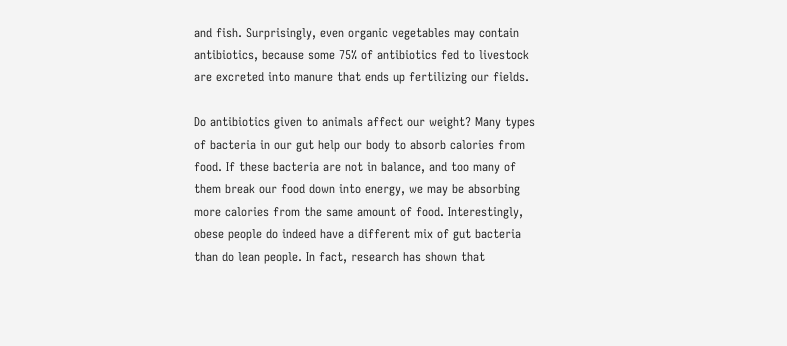and fish. Surprisingly, even organic vegetables may contain antibiotics, because some 75% of antibiotics fed to livestock are excreted into manure that ends up fertilizing our fields.

Do antibiotics given to animals affect our weight? Many types of bacteria in our gut help our body to absorb calories from food. If these bacteria are not in balance, and too many of them break our food down into energy, we may be absorbing more calories from the same amount of food. Interestingly, obese people do indeed have a different mix of gut bacteria than do lean people. In fact, research has shown that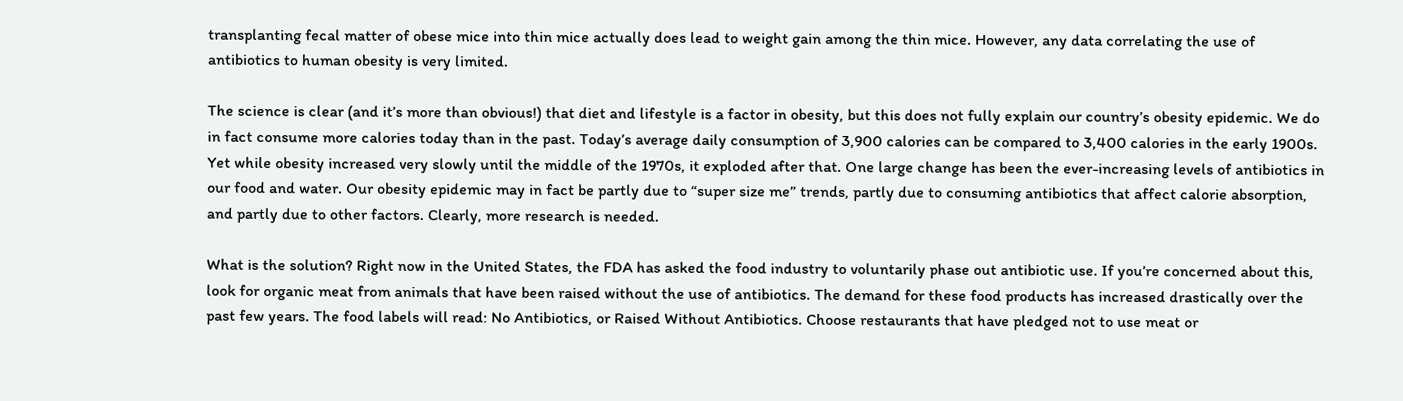transplanting fecal matter of obese mice into thin mice actually does lead to weight gain among the thin mice. However, any data correlating the use of antibiotics to human obesity is very limited.

The science is clear (and it’s more than obvious!) that diet and lifestyle is a factor in obesity, but this does not fully explain our country’s obesity epidemic. We do in fact consume more calories today than in the past. Today’s average daily consumption of 3,900 calories can be compared to 3,400 calories in the early 1900s. Yet while obesity increased very slowly until the middle of the 1970s, it exploded after that. One large change has been the ever-increasing levels of antibiotics in our food and water. Our obesity epidemic may in fact be partly due to “super size me” trends, partly due to consuming antibiotics that affect calorie absorption, and partly due to other factors. Clearly, more research is needed.

What is the solution? Right now in the United States, the FDA has asked the food industry to voluntarily phase out antibiotic use. If you’re concerned about this, look for organic meat from animals that have been raised without the use of antibiotics. The demand for these food products has increased drastically over the past few years. The food labels will read: No Antibiotics, or Raised Without Antibiotics. Choose restaurants that have pledged not to use meat or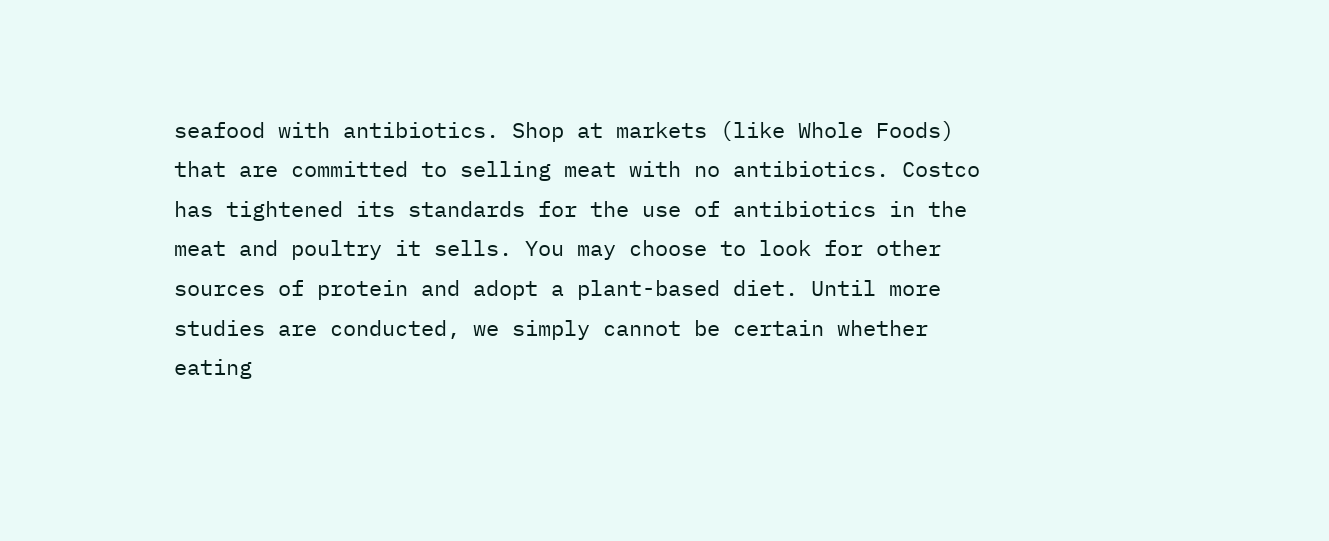seafood with antibiotics. Shop at markets (like Whole Foods) that are committed to selling meat with no antibiotics. Costco has tightened its standards for the use of antibiotics in the meat and poultry it sells. You may choose to look for other sources of protein and adopt a plant-based diet. Until more studies are conducted, we simply cannot be certain whether eating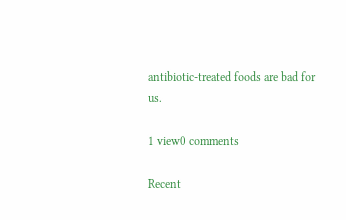antibiotic-treated foods are bad for us.

1 view0 comments

Recent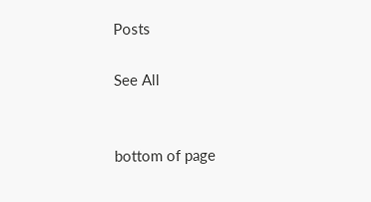Posts

See All


bottom of page